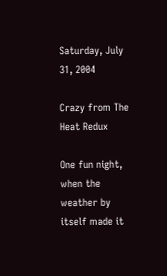Saturday, July 31, 2004

Crazy from The Heat Redux

One fun night, when the weather by itself made it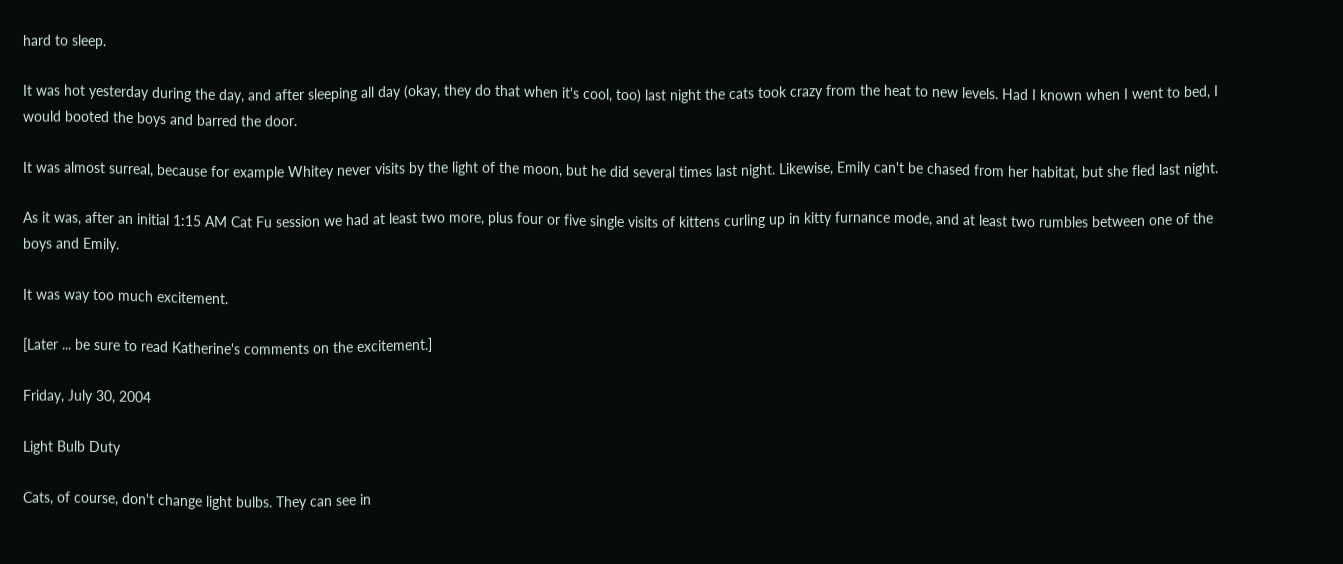hard to sleep.

It was hot yesterday during the day, and after sleeping all day (okay, they do that when it's cool, too) last night the cats took crazy from the heat to new levels. Had I known when I went to bed, I would booted the boys and barred the door.

It was almost surreal, because for example Whitey never visits by the light of the moon, but he did several times last night. Likewise, Emily can't be chased from her habitat, but she fled last night.

As it was, after an initial 1:15 AM Cat Fu session we had at least two more, plus four or five single visits of kittens curling up in kitty furnance mode, and at least two rumbles between one of the boys and Emily.

It was way too much excitement.

[Later ... be sure to read Katherine's comments on the excitement.]

Friday, July 30, 2004

Light Bulb Duty

Cats, of course, don't change light bulbs. They can see in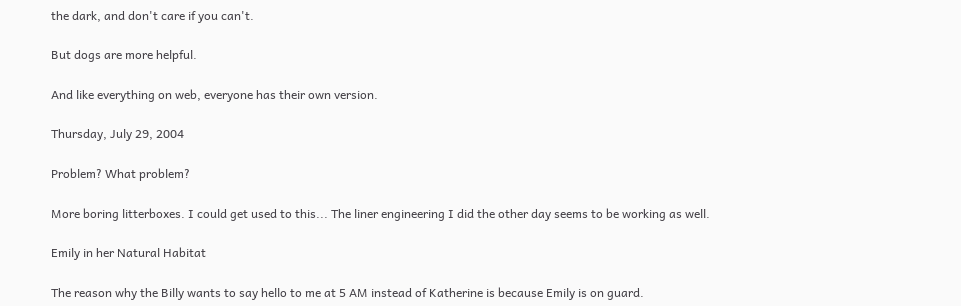the dark, and don't care if you can't.

But dogs are more helpful.

And like everything on web, everyone has their own version.

Thursday, July 29, 2004

Problem? What problem?

More boring litterboxes. I could get used to this... The liner engineering I did the other day seems to be working as well.

Emily in her Natural Habitat

The reason why the Billy wants to say hello to me at 5 AM instead of Katherine is because Emily is on guard.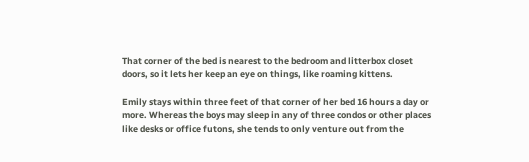That corner of the bed is nearest to the bedroom and litterbox closet doors, so it lets her keep an eye on things, like roaming kittens.

Emily stays within three feet of that corner of her bed 16 hours a day or more. Whereas the boys may sleep in any of three condos or other places like desks or office futons, she tends to only venture out from the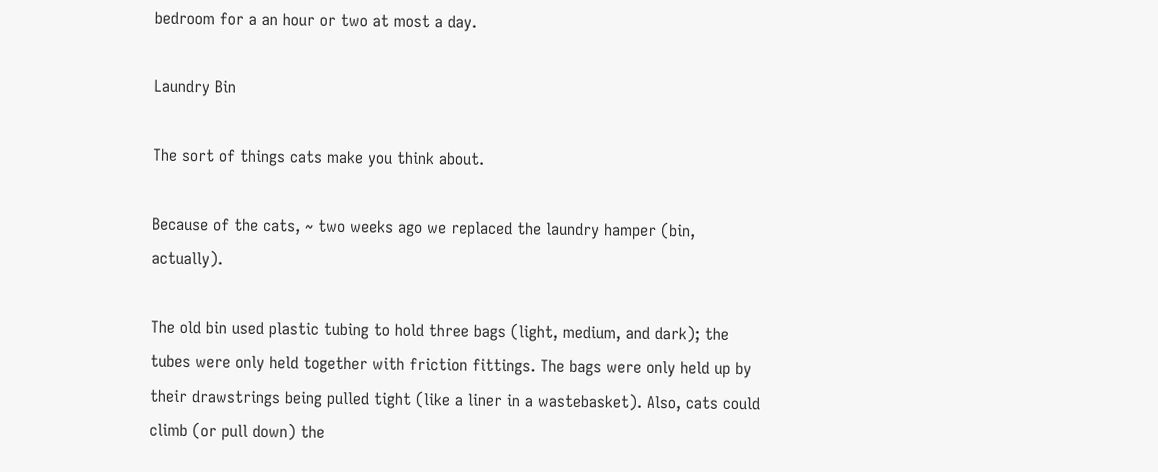bedroom for a an hour or two at most a day.

Laundry Bin

The sort of things cats make you think about.

Because of the cats, ~ two weeks ago we replaced the laundry hamper (bin, actually).

The old bin used plastic tubing to hold three bags (light, medium, and dark); the tubes were only held together with friction fittings. The bags were only held up by their drawstrings being pulled tight (like a liner in a wastebasket). Also, cats could climb (or pull down) the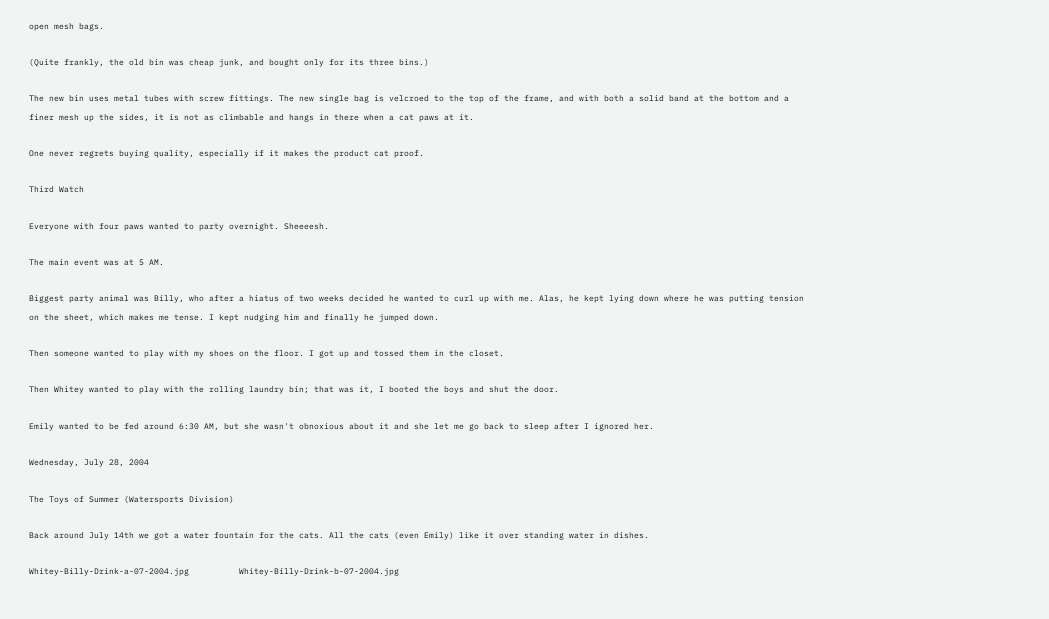open mesh bags.

(Quite frankly, the old bin was cheap junk, and bought only for its three bins.)

The new bin uses metal tubes with screw fittings. The new single bag is velcroed to the top of the frame, and with both a solid band at the bottom and a finer mesh up the sides, it is not as climbable and hangs in there when a cat paws at it.

One never regrets buying quality, especially if it makes the product cat proof.

Third Watch

Everyone with four paws wanted to party overnight. Sheeeesh.

The main event was at 5 AM.

Biggest party animal was Billy, who after a hiatus of two weeks decided he wanted to curl up with me. Alas, he kept lying down where he was putting tension on the sheet, which makes me tense. I kept nudging him and finally he jumped down.

Then someone wanted to play with my shoes on the floor. I got up and tossed them in the closet.

Then Whitey wanted to play with the rolling laundry bin; that was it, I booted the boys and shut the door.

Emily wanted to be fed around 6:30 AM, but she wasn't obnoxious about it and she let me go back to sleep after I ignored her.

Wednesday, July 28, 2004

The Toys of Summer (Watersports Division)

Back around July 14th we got a water fountain for the cats. All the cats (even Emily) like it over standing water in dishes.

Whitey-Billy-Drink-a-07-2004.jpg          Whitey-Billy-Drink-b-07-2004.jpg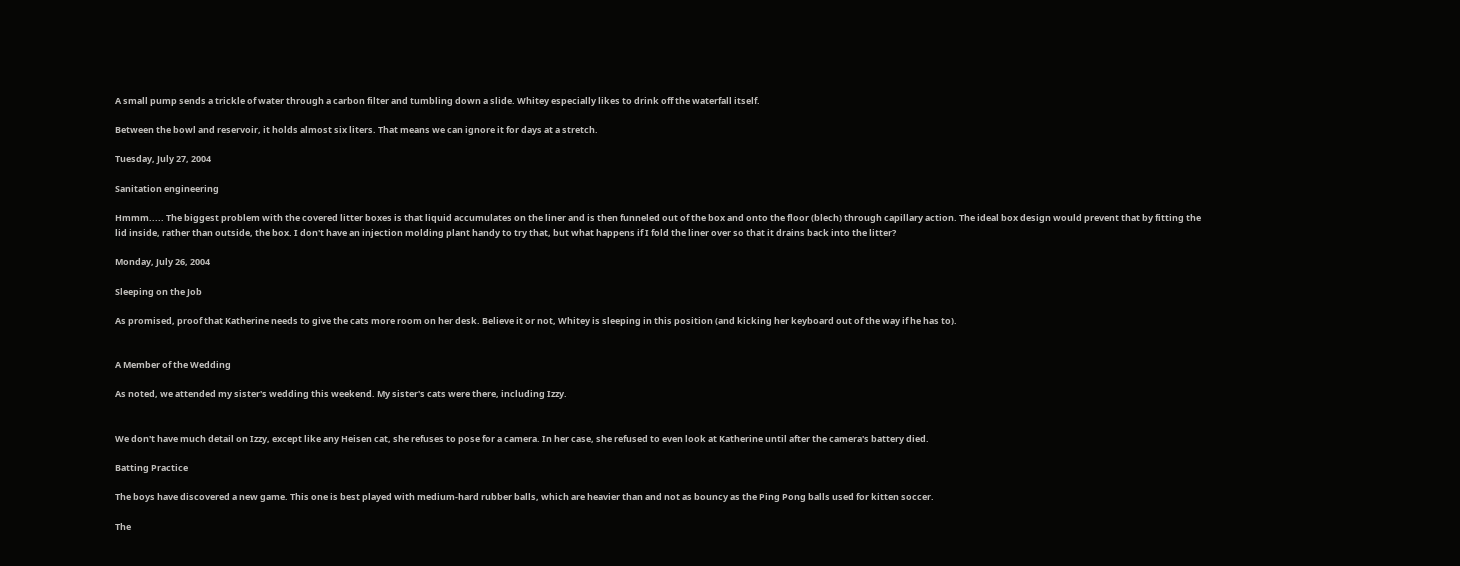A small pump sends a trickle of water through a carbon filter and tumbling down a slide. Whitey especially likes to drink off the waterfall itself.

Between the bowl and reservoir, it holds almost six liters. That means we can ignore it for days at a stretch.

Tuesday, July 27, 2004

Sanitation engineering

Hmmm..... The biggest problem with the covered litter boxes is that liquid accumulates on the liner and is then funneled out of the box and onto the floor (blech) through capillary action. The ideal box design would prevent that by fitting the lid inside, rather than outside, the box. I don't have an injection molding plant handy to try that, but what happens if I fold the liner over so that it drains back into the litter?

Monday, July 26, 2004

Sleeping on the Job

As promised, proof that Katherine needs to give the cats more room on her desk. Believe it or not, Whitey is sleeping in this position (and kicking her keyboard out of the way if he has to).


A Member of the Wedding

As noted, we attended my sister's wedding this weekend. My sister's cats were there, including Izzy.


We don't have much detail on Izzy, except like any Heisen cat, she refuses to pose for a camera. In her case, she refused to even look at Katherine until after the camera's battery died.

Batting Practice

The boys have discovered a new game. This one is best played with medium-hard rubber balls, which are heavier than and not as bouncy as the Ping Pong balls used for kitten soccer.

The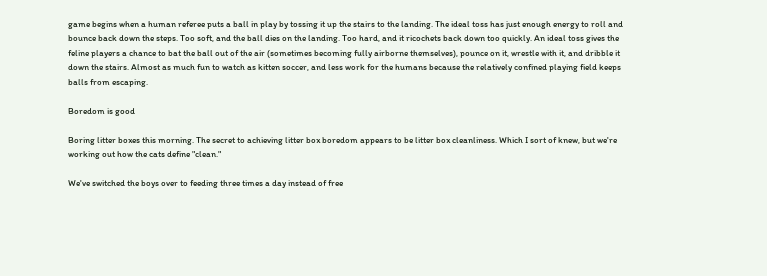game begins when a human referee puts a ball in play by tossing it up the stairs to the landing. The ideal toss has just enough energy to roll and bounce back down the steps. Too soft, and the ball dies on the landing. Too hard, and it ricochets back down too quickly. An ideal toss gives the feline players a chance to bat the ball out of the air (sometimes becoming fully airborne themselves), pounce on it, wrestle with it, and dribble it down the stairs. Almost as much fun to watch as kitten soccer, and less work for the humans because the relatively confined playing field keeps balls from escaping.

Boredom is good

Boring litter boxes this morning. The secret to achieving litter box boredom appears to be litter box cleanliness. Which I sort of knew, but we're working out how the cats define "clean."

We've switched the boys over to feeding three times a day instead of free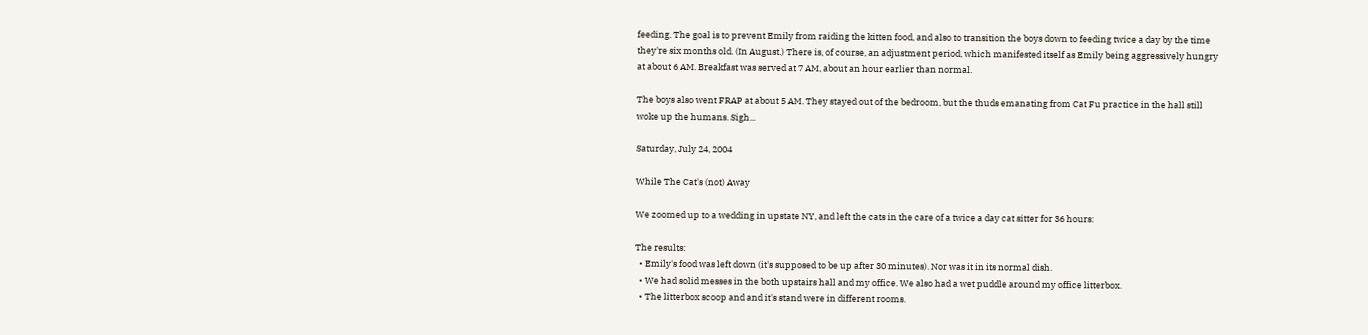feeding. The goal is to prevent Emily from raiding the kitten food, and also to transition the boys down to feeding twice a day by the time they're six months old. (In August.) There is, of course, an adjustment period, which manifested itself as Emily being aggressively hungry at about 6 AM. Breakfast was served at 7 AM, about an hour earlier than normal.

The boys also went FRAP at about 5 AM. They stayed out of the bedroom, but the thuds emanating from Cat Fu practice in the hall still woke up the humans. Sigh...

Saturday, July 24, 2004

While The Cat's (not) Away

We zoomed up to a wedding in upstate NY, and left the cats in the care of a twice a day cat sitter for 36 hours:

The results:
  • Emily's food was left down (it's supposed to be up after 30 minutes). Nor was it in its normal dish.
  • We had solid messes in the both upstairs hall and my office. We also had a wet puddle around my office litterbox.
  • The litterbox scoop and and it's stand were in different rooms.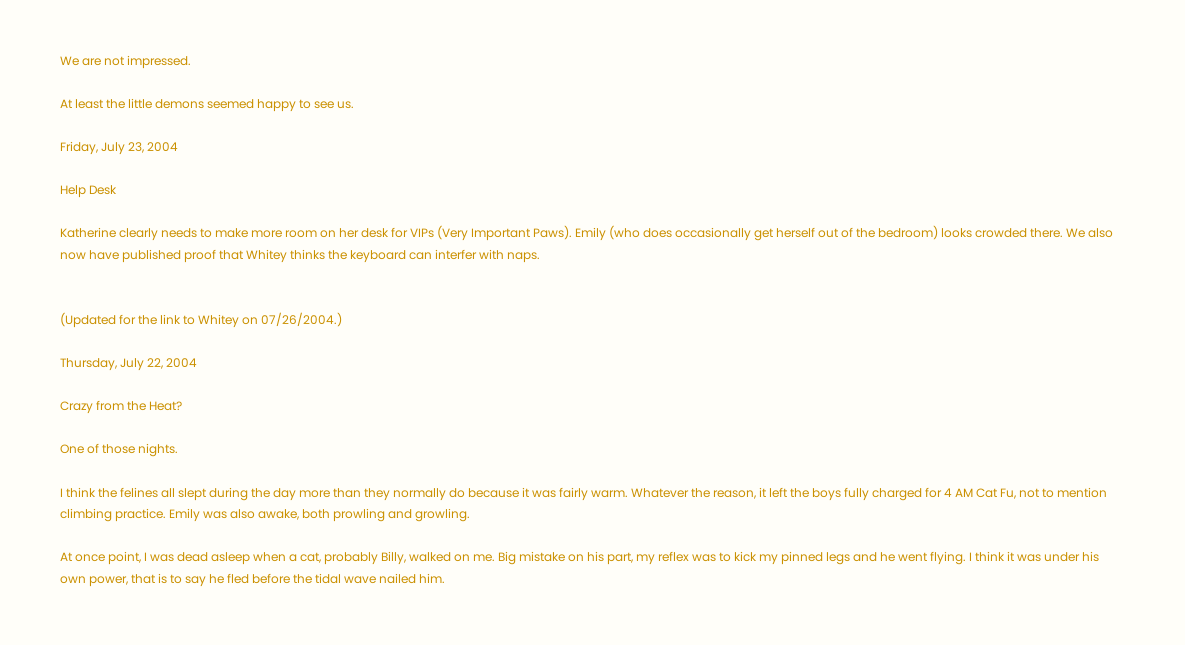We are not impressed.

At least the little demons seemed happy to see us.

Friday, July 23, 2004

Help Desk

Katherine clearly needs to make more room on her desk for VIPs (Very Important Paws). Emily (who does occasionally get herself out of the bedroom) looks crowded there. We also now have published proof that Whitey thinks the keyboard can interfer with naps.


(Updated for the link to Whitey on 07/26/2004.)

Thursday, July 22, 2004

Crazy from the Heat?

One of those nights.

I think the felines all slept during the day more than they normally do because it was fairly warm. Whatever the reason, it left the boys fully charged for 4 AM Cat Fu, not to mention climbing practice. Emily was also awake, both prowling and growling.

At once point, I was dead asleep when a cat, probably Billy, walked on me. Big mistake on his part, my reflex was to kick my pinned legs and he went flying. I think it was under his own power, that is to say he fled before the tidal wave nailed him.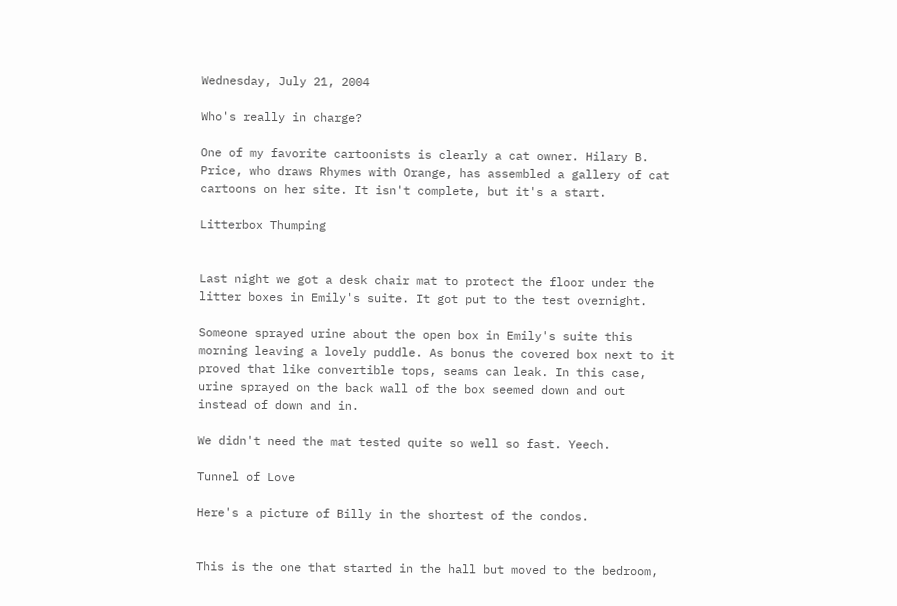Wednesday, July 21, 2004

Who's really in charge?

One of my favorite cartoonists is clearly a cat owner. Hilary B. Price, who draws Rhymes with Orange, has assembled a gallery of cat cartoons on her site. It isn't complete, but it's a start.

Litterbox Thumping


Last night we got a desk chair mat to protect the floor under the litter boxes in Emily's suite. It got put to the test overnight.

Someone sprayed urine about the open box in Emily's suite this morning leaving a lovely puddle. As bonus the covered box next to it proved that like convertible tops, seams can leak. In this case, urine sprayed on the back wall of the box seemed down and out instead of down and in.

We didn't need the mat tested quite so well so fast. Yeech.

Tunnel of Love

Here's a picture of Billy in the shortest of the condos.


This is the one that started in the hall but moved to the bedroom,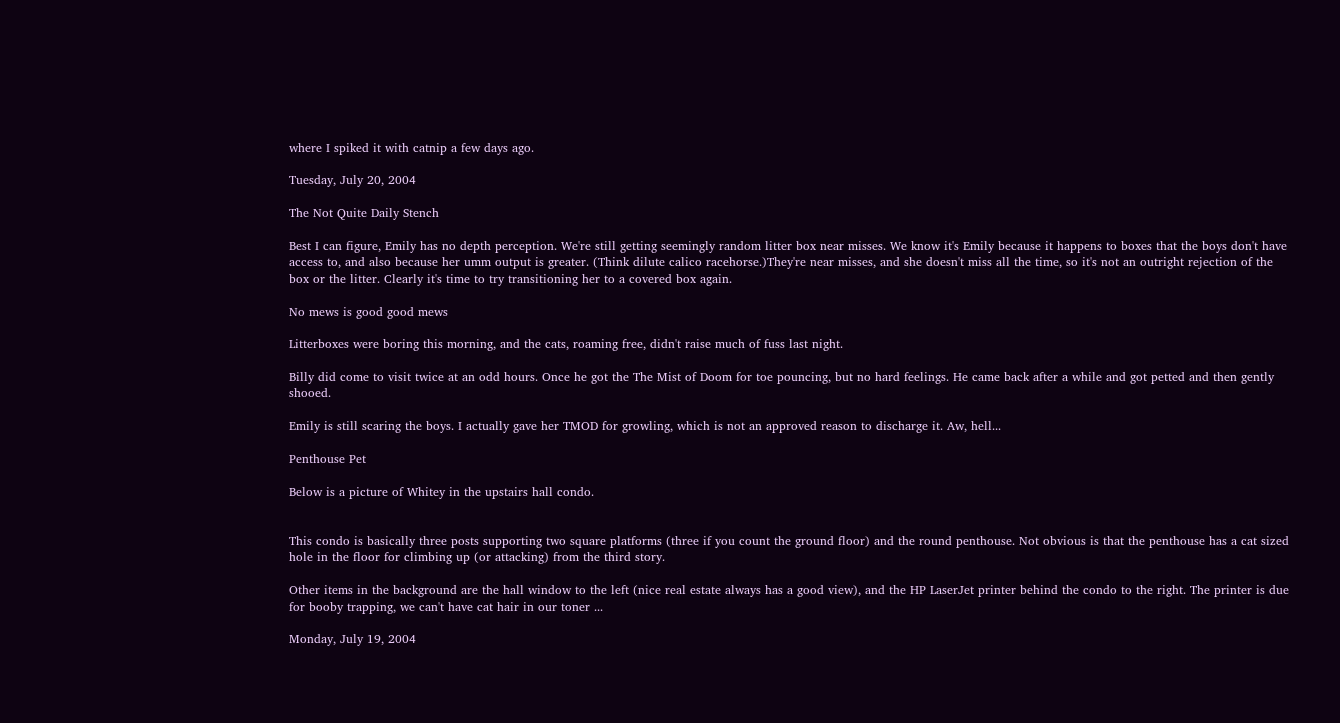where I spiked it with catnip a few days ago.

Tuesday, July 20, 2004

The Not Quite Daily Stench

Best I can figure, Emily has no depth perception. We're still getting seemingly random litter box near misses. We know it's Emily because it happens to boxes that the boys don't have access to, and also because her umm output is greater. (Think dilute calico racehorse.)They're near misses, and she doesn't miss all the time, so it's not an outright rejection of the box or the litter. Clearly it's time to try transitioning her to a covered box again.

No mews is good good mews

Litterboxes were boring this morning, and the cats, roaming free, didn't raise much of fuss last night.

Billy did come to visit twice at an odd hours. Once he got the The Mist of Doom for toe pouncing, but no hard feelings. He came back after a while and got petted and then gently shooed.

Emily is still scaring the boys. I actually gave her TMOD for growling, which is not an approved reason to discharge it. Aw, hell...

Penthouse Pet

Below is a picture of Whitey in the upstairs hall condo.


This condo is basically three posts supporting two square platforms (three if you count the ground floor) and the round penthouse. Not obvious is that the penthouse has a cat sized hole in the floor for climbing up (or attacking) from the third story.

Other items in the background are the hall window to the left (nice real estate always has a good view), and the HP LaserJet printer behind the condo to the right. The printer is due for booby trapping, we can't have cat hair in our toner ...

Monday, July 19, 2004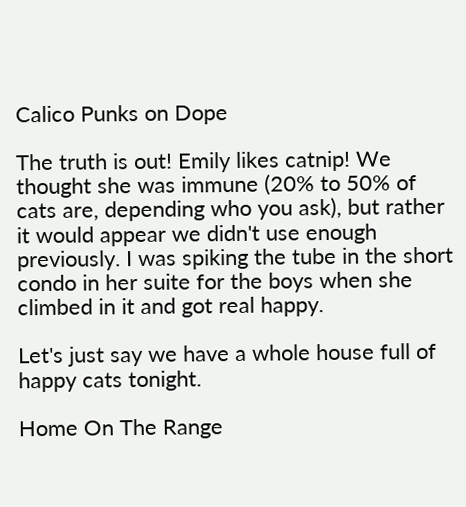Calico Punks on Dope

The truth is out! Emily likes catnip! We thought she was immune (20% to 50% of cats are, depending who you ask), but rather it would appear we didn't use enough previously. I was spiking the tube in the short condo in her suite for the boys when she climbed in it and got real happy.

Let's just say we have a whole house full of happy cats tonight.

Home On The Range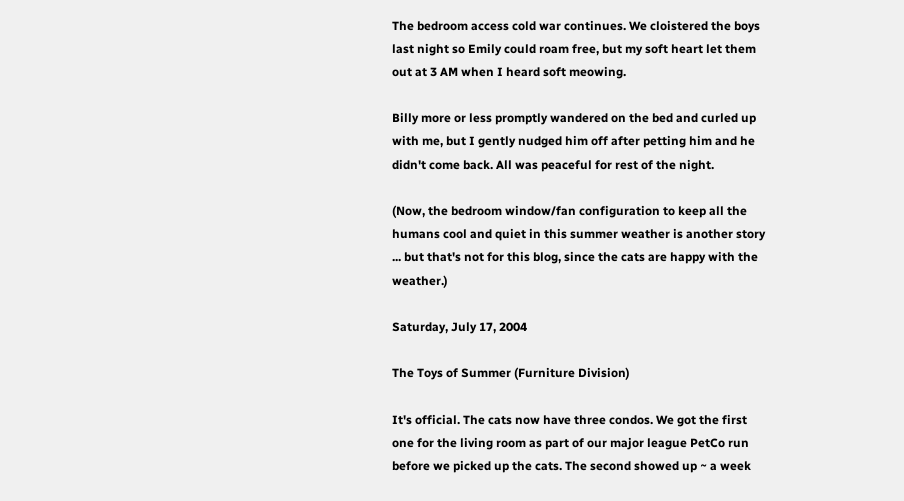The bedroom access cold war continues. We cloistered the boys last night so Emily could roam free, but my soft heart let them out at 3 AM when I heard soft meowing.

Billy more or less promptly wandered on the bed and curled up with me, but I gently nudged him off after petting him and he didn't come back. All was peaceful for rest of the night.

(Now, the bedroom window/fan configuration to keep all the humans cool and quiet in this summer weather is another story ... but that's not for this blog, since the cats are happy with the weather.)

Saturday, July 17, 2004

The Toys of Summer (Furniture Division)

It's official. The cats now have three condos. We got the first one for the living room as part of our major league PetCo run before we picked up the cats. The second showed up ~ a week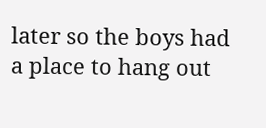later so the boys had a place to hang out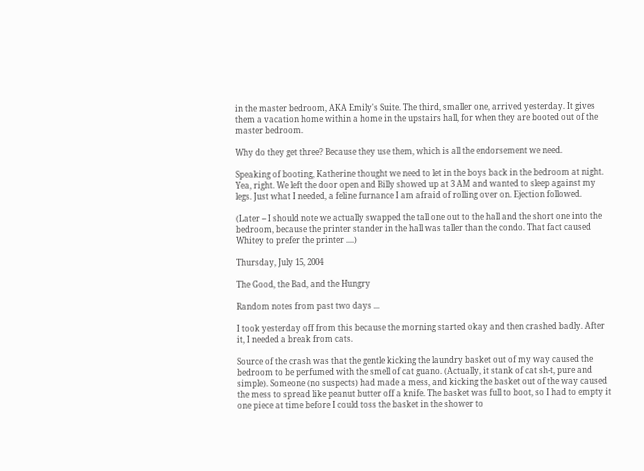in the master bedroom, AKA Emily's Suite. The third, smaller one, arrived yesterday. It gives them a vacation home within a home in the upstairs hall, for when they are booted out of the master bedroom.

Why do they get three? Because they use them, which is all the endorsement we need.

Speaking of booting, Katherine thought we need to let in the boys back in the bedroom at night. Yea, right. We left the door open and Billy showed up at 3 AM and wanted to sleep against my legs. Just what I needed, a feline furnance I am afraid of rolling over on. Ejection followed.

(Later -- I should note we actually swapped the tall one out to the hall and the short one into the bedroom, because the printer stander in the hall was taller than the condo. That fact caused Whitey to prefer the printer ....)

Thursday, July 15, 2004

The Good, the Bad, and the Hungry

Random notes from past two days ...

I took yesterday off from this because the morning started okay and then crashed badly. After it, I needed a break from cats.

Source of the crash was that the gentle kicking the laundry basket out of my way caused the bedroom to be perfumed with the smell of cat guano. (Actually, it stank of cat sh-t, pure and simple). Someone (no suspects) had made a mess, and kicking the basket out of the way caused the mess to spread like peanut butter off a knife. The basket was full to boot, so I had to empty it one piece at time before I could toss the basket in the shower to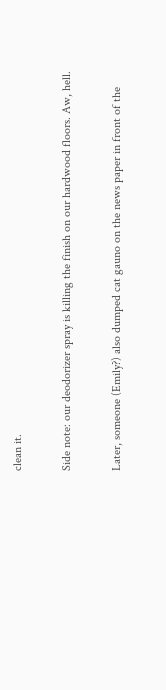clean it.

Side note: our deodorizer spray is killing the finish on our hardwood floors. Aw, hell.

Later, someone (Emily?) also dumped cat gauno on the news paper in front of the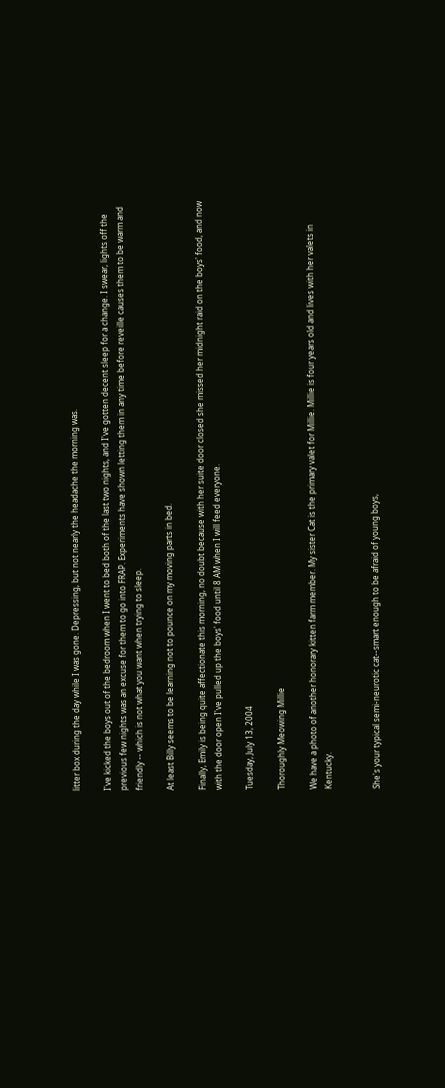litter box during the day while I was gone. Depressing, but not nearly the headache the morning was.

I've kicked the boys out of the bedroom when I went to bed both of the last two nights, and I've gotten decent sleep for a change. I swear, lights off the previous few nights was an excuse for them to go into FRAP. Experiments have shown letting them in any time before reveille causes them to be warm and friendly -- which is not what you want when trying to sleep.

At least Billy seems to be learning not to pounce on my moving parts in bed.

Finally, Emily is being quite affectionate this morning, no doubt because with her suite door closed she missed her midnight raid on the boys' food, and now with the door open I've pulled up the boys' food until 8 AM when I will feed everyone.

Tuesday, July 13, 2004

Thoroughly Meowing Millie

We have a photo of another honorary kitten farm member. My sister Cat is the primary valet for Millie. Millie is four years old and lives with her valets in Kentucky.


She's your typical semi-neurotic cat--smart enough to be afraid of young boys,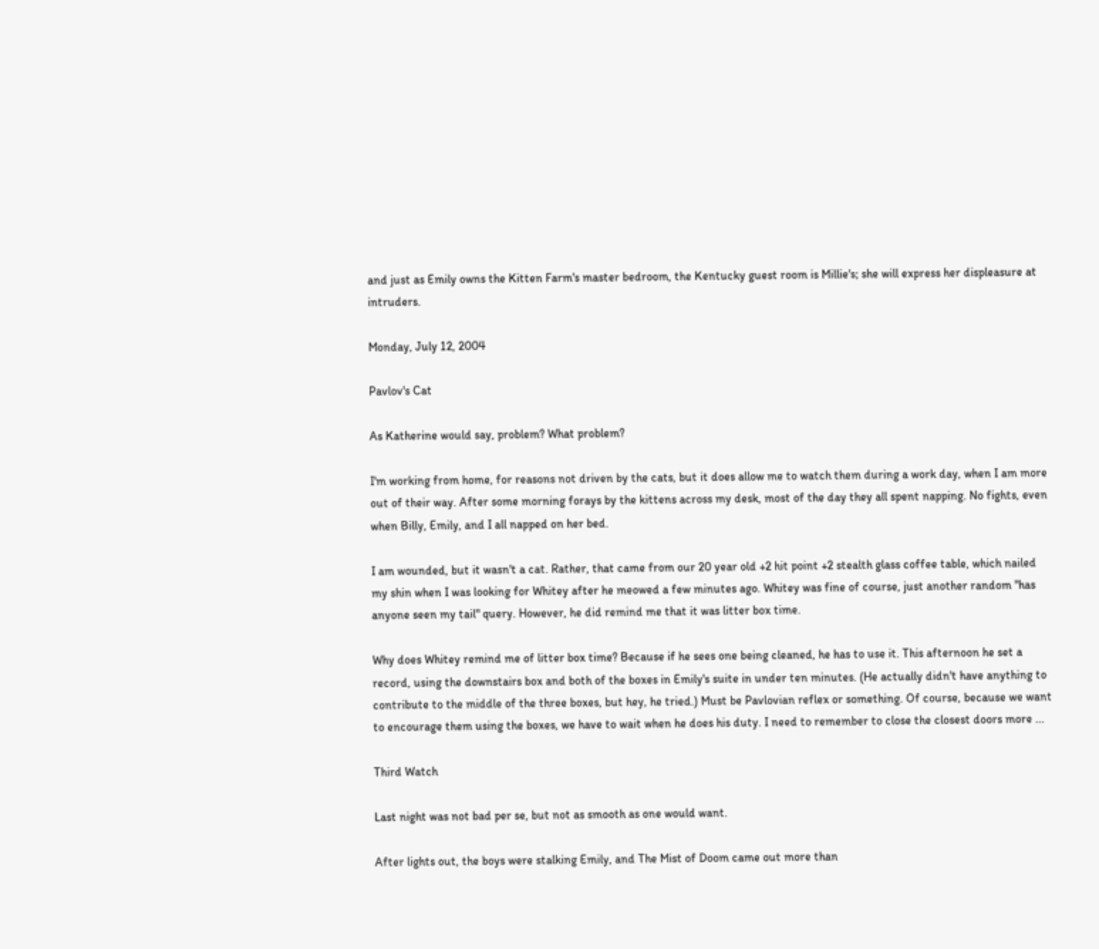and just as Emily owns the Kitten Farm's master bedroom, the Kentucky guest room is Millie's; she will express her displeasure at intruders.

Monday, July 12, 2004

Pavlov's Cat

As Katherine would say, problem? What problem?

I'm working from home, for reasons not driven by the cats, but it does allow me to watch them during a work day, when I am more out of their way. After some morning forays by the kittens across my desk, most of the day they all spent napping. No fights, even when Billy, Emily, and I all napped on her bed.

I am wounded, but it wasn't a cat. Rather, that came from our 20 year old +2 hit point +2 stealth glass coffee table, which nailed my shin when I was looking for Whitey after he meowed a few minutes ago. Whitey was fine of course, just another random "has anyone seen my tail" query. However, he did remind me that it was litter box time.

Why does Whitey remind me of litter box time? Because if he sees one being cleaned, he has to use it. This afternoon he set a record, using the downstairs box and both of the boxes in Emily's suite in under ten minutes. (He actually didn't have anything to contribute to the middle of the three boxes, but hey, he tried.) Must be Pavlovian reflex or something. Of course, because we want to encourage them using the boxes, we have to wait when he does his duty. I need to remember to close the closest doors more ...

Third Watch

Last night was not bad per se, but not as smooth as one would want.

After lights out, the boys were stalking Emily, and The Mist of Doom came out more than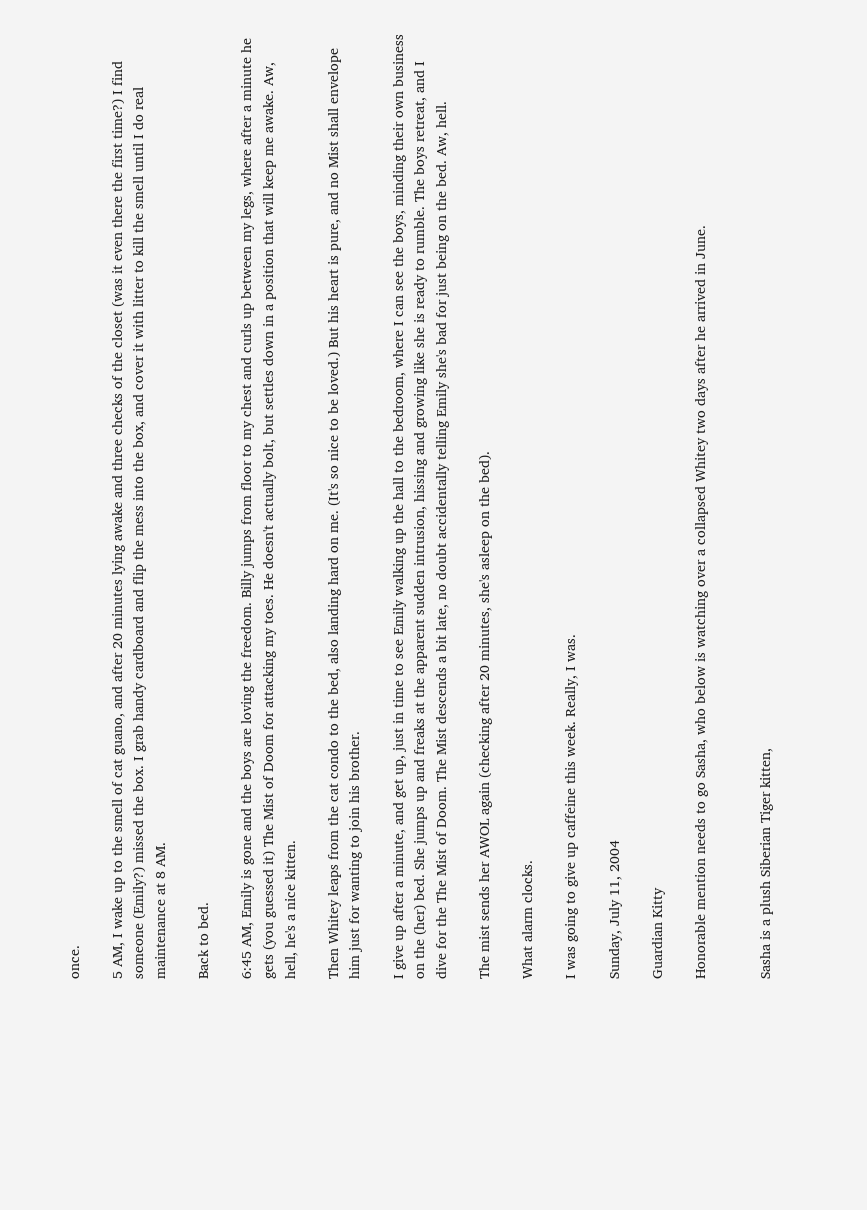once.

5 AM, I wake up to the smell of cat guano, and after 20 minutes lying awake and three checks of the closet (was it even there the first time?) I find someone (Emily?) missed the box. I grab handy cardboard and flip the mess into the box, and cover it with litter to kill the smell until I do real maintenance at 8 AM.

Back to bed.

6:45 AM, Emily is gone and the boys are loving the freedom. Billy jumps from floor to my chest and curls up between my legs, where after a minute he gets (you guessed it) The Mist of Doom for attacking my toes. He doesn't actually bolt, but settles down in a position that will keep me awake. Aw, hell, he's a nice kitten.

Then Whitey leaps from the cat condo to the bed, also landing hard on me. (It's so nice to be loved.) But his heart is pure, and no Mist shall envelope him just for wanting to join his brother.

I give up after a minute, and get up, just in time to see Emily walking up the hall to the bedroom, where I can see the boys, minding their own business on the (her) bed. She jumps up and freaks at the apparent sudden intrusion, hissing and growing like she is ready to rumble. The boys retreat, and I dive for the The Mist of Doom. The Mist descends a bit late, no doubt accidentally telling Emily she's bad for just being on the bed. Aw, hell.

The mist sends her AWOL again (checking after 20 minutes, she's asleep on the bed).

What alarm clocks.

I was going to give up caffeine this week. Really, I was.

Sunday, July 11, 2004

Guardian Kitty

Honorable mention needs to go Sasha, who below is watching over a collapsed Whitey two days after he arrived in June.


Sasha is a plush Siberian Tiger kitten,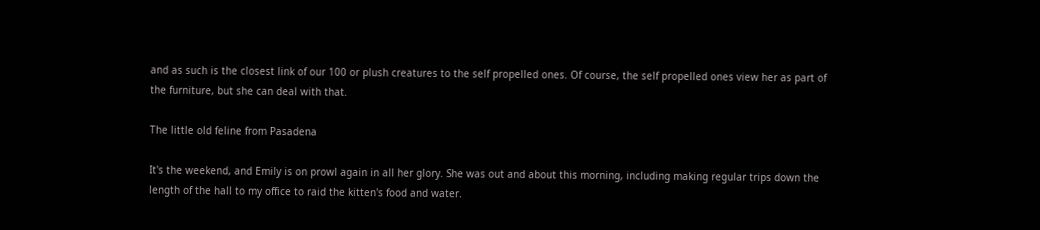and as such is the closest link of our 100 or plush creatures to the self propelled ones. Of course, the self propelled ones view her as part of the furniture, but she can deal with that.

The little old feline from Pasadena

It's the weekend, and Emily is on prowl again in all her glory. She was out and about this morning, including making regular trips down the length of the hall to my office to raid the kitten's food and water.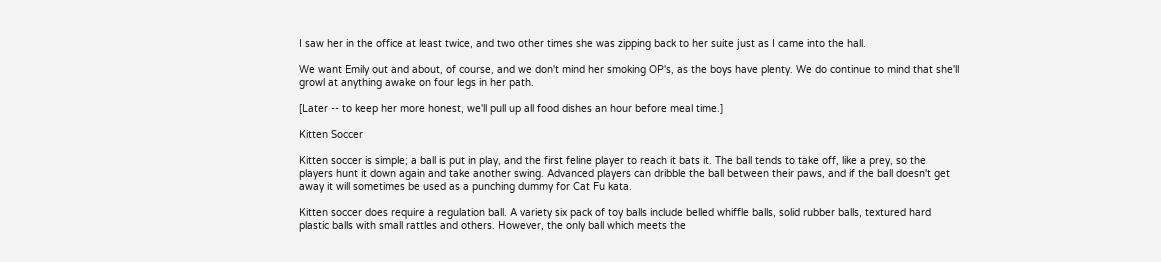I saw her in the office at least twice, and two other times she was zipping back to her suite just as I came into the hall.

We want Emily out and about, of course, and we don't mind her smoking OP's, as the boys have plenty. We do continue to mind that she'll growl at anything awake on four legs in her path.

[Later -- to keep her more honest, we'll pull up all food dishes an hour before meal time.]

Kitten Soccer

Kitten soccer is simple; a ball is put in play, and the first feline player to reach it bats it. The ball tends to take off, like a prey, so the players hunt it down again and take another swing. Advanced players can dribble the ball between their paws, and if the ball doesn't get away it will sometimes be used as a punching dummy for Cat Fu kata.

Kitten soccer does require a regulation ball. A variety six pack of toy balls include belled whiffle balls, solid rubber balls, textured hard plastic balls with small rattles and others. However, the only ball which meets the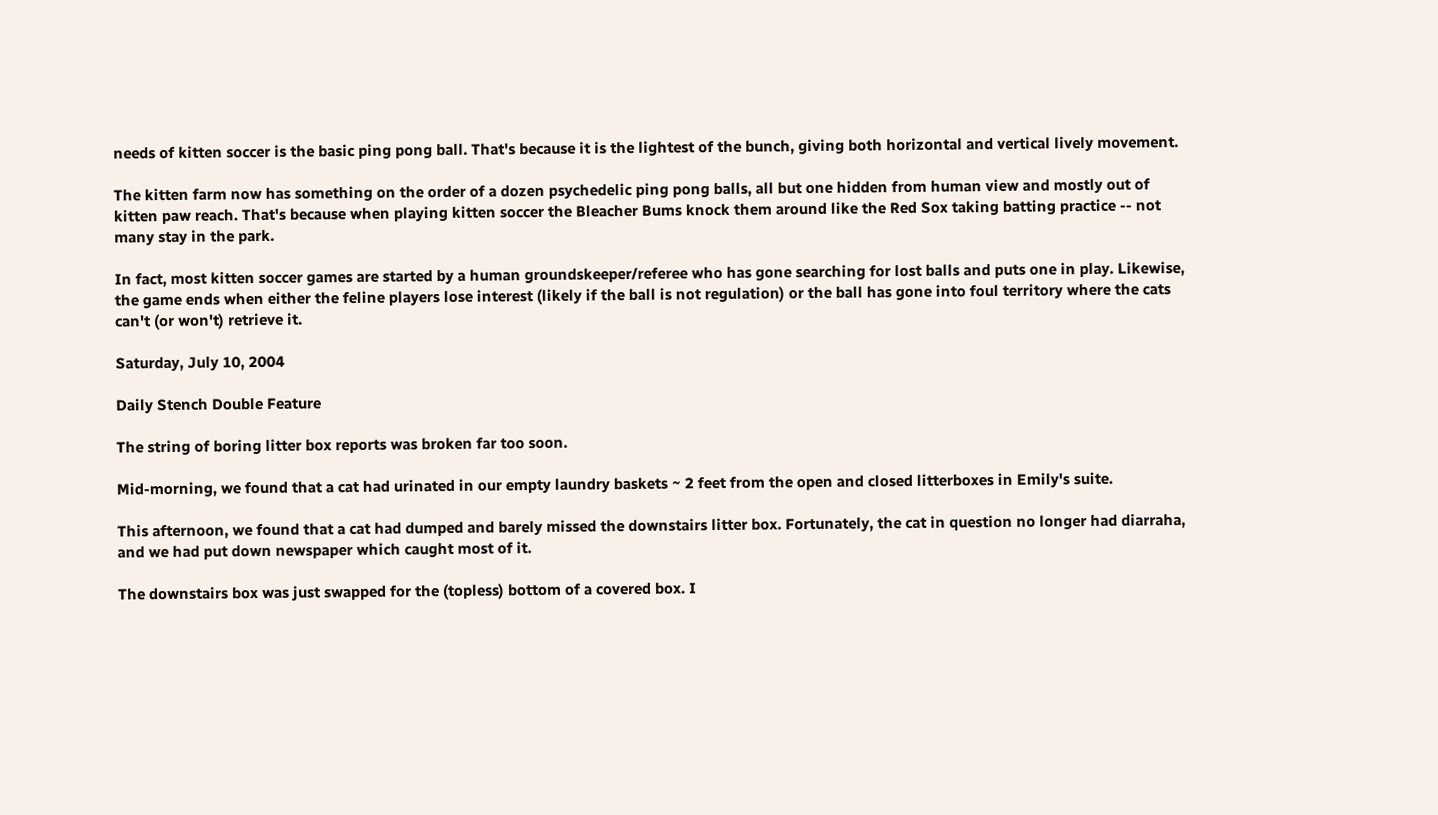needs of kitten soccer is the basic ping pong ball. That's because it is the lightest of the bunch, giving both horizontal and vertical lively movement.

The kitten farm now has something on the order of a dozen psychedelic ping pong balls, all but one hidden from human view and mostly out of kitten paw reach. That's because when playing kitten soccer the Bleacher Bums knock them around like the Red Sox taking batting practice -- not many stay in the park.

In fact, most kitten soccer games are started by a human groundskeeper/referee who has gone searching for lost balls and puts one in play. Likewise, the game ends when either the feline players lose interest (likely if the ball is not regulation) or the ball has gone into foul territory where the cats can't (or won't) retrieve it.

Saturday, July 10, 2004

Daily Stench Double Feature

The string of boring litter box reports was broken far too soon.

Mid-morning, we found that a cat had urinated in our empty laundry baskets ~ 2 feet from the open and closed litterboxes in Emily's suite.

This afternoon, we found that a cat had dumped and barely missed the downstairs litter box. Fortunately, the cat in question no longer had diarraha, and we had put down newspaper which caught most of it.

The downstairs box was just swapped for the (topless) bottom of a covered box. I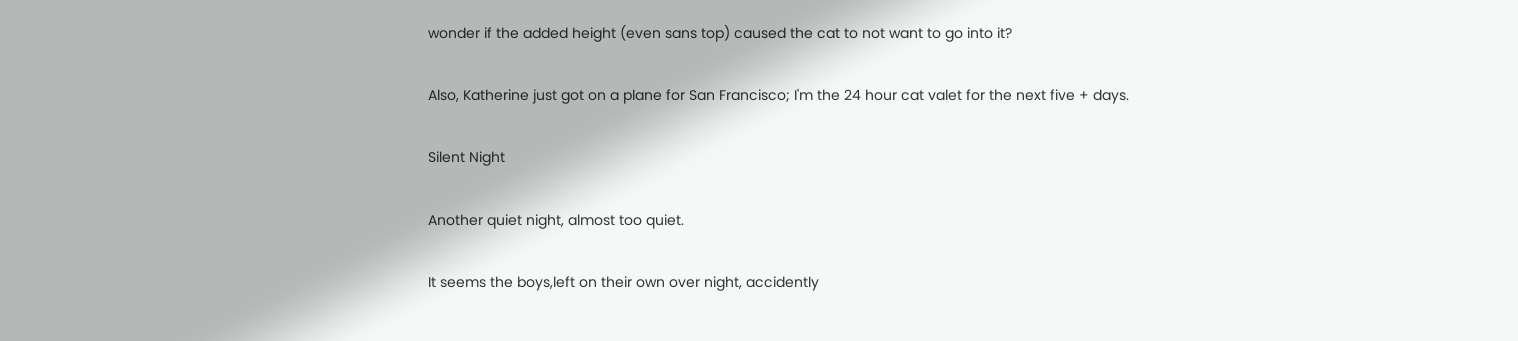wonder if the added height (even sans top) caused the cat to not want to go into it?

Also, Katherine just got on a plane for San Francisco; I'm the 24 hour cat valet for the next five + days.

Silent Night

Another quiet night, almost too quiet.

It seems the boys,left on their own over night, accidently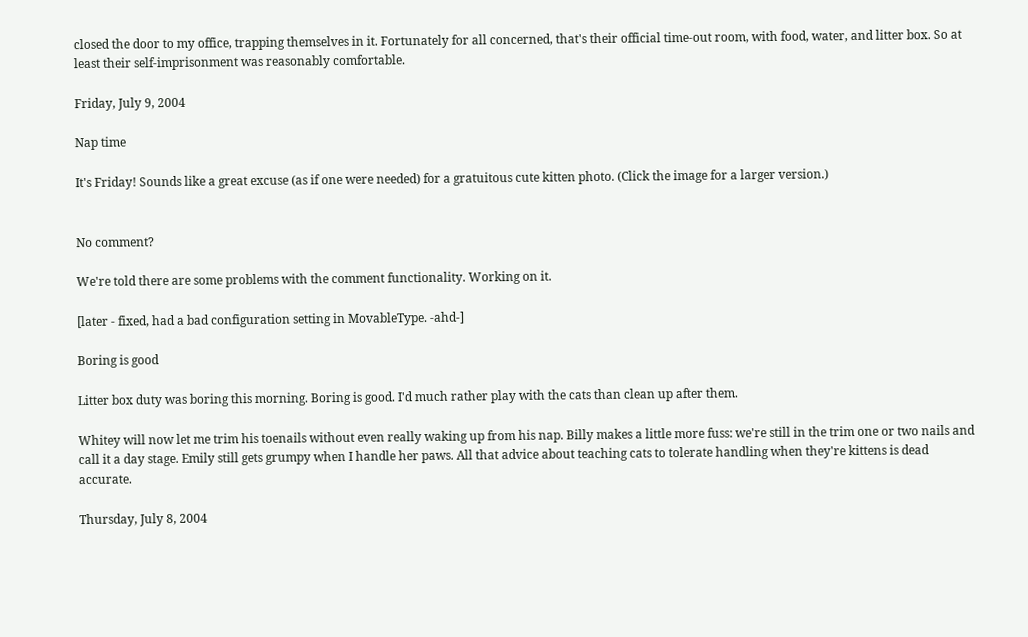closed the door to my office, trapping themselves in it. Fortunately for all concerned, that's their official time-out room, with food, water, and litter box. So at least their self-imprisonment was reasonably comfortable.

Friday, July 9, 2004

Nap time

It's Friday! Sounds like a great excuse (as if one were needed) for a gratuitous cute kitten photo. (Click the image for a larger version.)


No comment?

We're told there are some problems with the comment functionality. Working on it.

[later - fixed, had a bad configuration setting in MovableType. -ahd-]

Boring is good

Litter box duty was boring this morning. Boring is good. I'd much rather play with the cats than clean up after them.

Whitey will now let me trim his toenails without even really waking up from his nap. Billy makes a little more fuss: we're still in the trim one or two nails and call it a day stage. Emily still gets grumpy when I handle her paws. All that advice about teaching cats to tolerate handling when they're kittens is dead accurate.

Thursday, July 8, 2004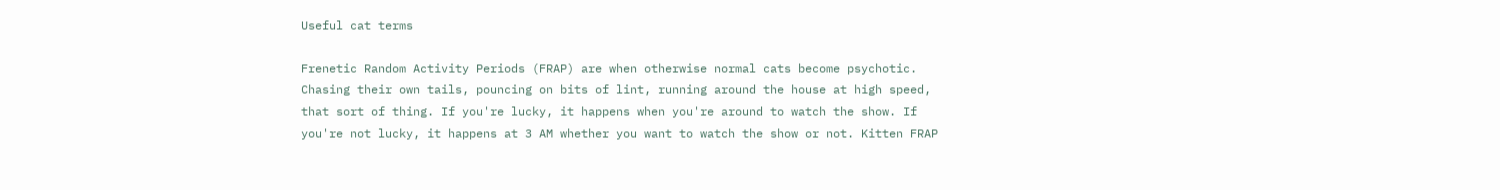Useful cat terms

Frenetic Random Activity Periods (FRAP) are when otherwise normal cats become psychotic. Chasing their own tails, pouncing on bits of lint, running around the house at high speed, that sort of thing. If you're lucky, it happens when you're around to watch the show. If you're not lucky, it happens at 3 AM whether you want to watch the show or not. Kitten FRAP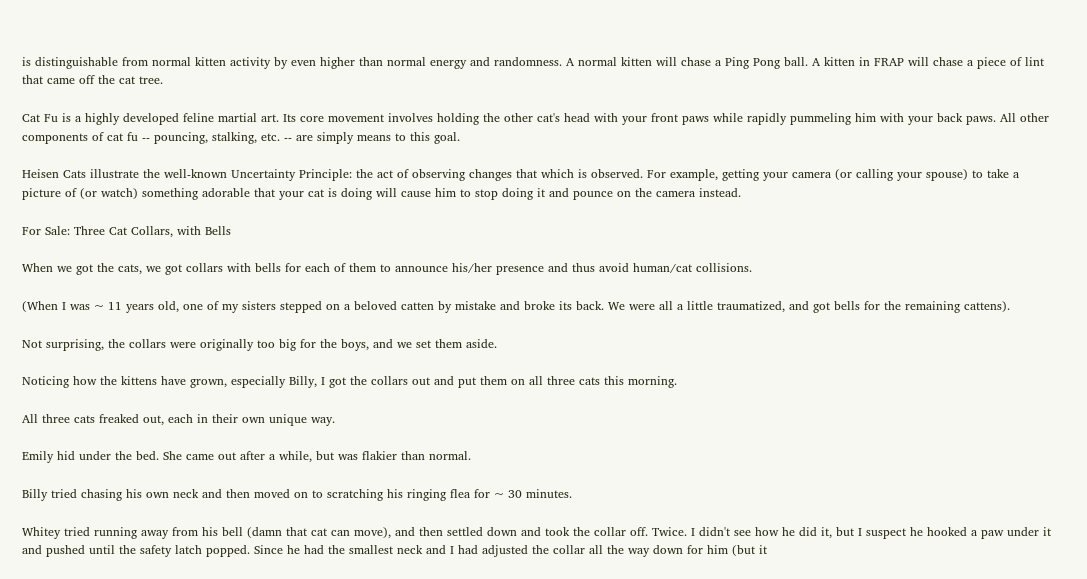is distinguishable from normal kitten activity by even higher than normal energy and randomness. A normal kitten will chase a Ping Pong ball. A kitten in FRAP will chase a piece of lint that came off the cat tree.

Cat Fu is a highly developed feline martial art. Its core movement involves holding the other cat's head with your front paws while rapidly pummeling him with your back paws. All other components of cat fu -- pouncing, stalking, etc. -- are simply means to this goal.

Heisen Cats illustrate the well-known Uncertainty Principle: the act of observing changes that which is observed. For example, getting your camera (or calling your spouse) to take a picture of (or watch) something adorable that your cat is doing will cause him to stop doing it and pounce on the camera instead.

For Sale: Three Cat Collars, with Bells

When we got the cats, we got collars with bells for each of them to announce his/her presence and thus avoid human/cat collisions.

(When I was ~ 11 years old, one of my sisters stepped on a beloved catten by mistake and broke its back. We were all a little traumatized, and got bells for the remaining cattens).

Not surprising, the collars were originally too big for the boys, and we set them aside.

Noticing how the kittens have grown, especially Billy, I got the collars out and put them on all three cats this morning.

All three cats freaked out, each in their own unique way.

Emily hid under the bed. She came out after a while, but was flakier than normal.

Billy tried chasing his own neck and then moved on to scratching his ringing flea for ~ 30 minutes.

Whitey tried running away from his bell (damn that cat can move), and then settled down and took the collar off. Twice. I didn't see how he did it, but I suspect he hooked a paw under it and pushed until the safety latch popped. Since he had the smallest neck and I had adjusted the collar all the way down for him (but it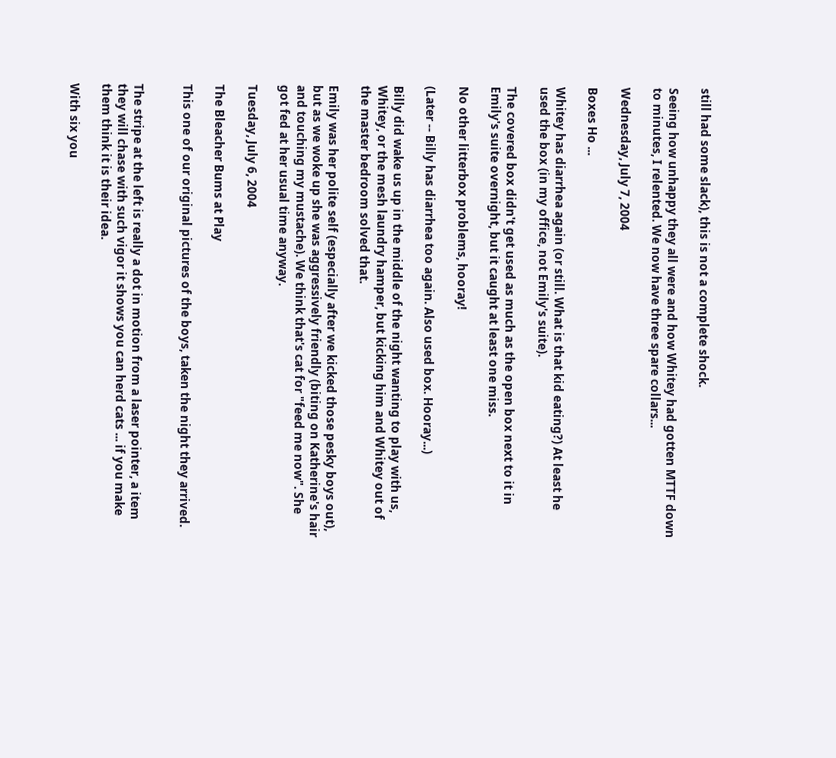still had some slack), this is not a complete shock.

Seeing how unhappy they all were and how Whitey had gotten MTTF down to minutes, I relented. We now have three spare collars...

Wednesday, July 7, 2004

Boxes Ho ...

Whitey has diarrhea again (or still. What is that kid eating?) At least he used the box (in my office, not Emily's suite).

The covered box didn't get used as much as the open box next to it in Emily's suite overnight, but it caught at least one miss.

No other litterbox problems, hooray!

(Later -- Billy has diarrhea too again. Also used box. Hooray...)

Billy did wake us up in the middle of the night wanting to play with us, Whitey, or the mesh laundry hamper, but kicking him and Whitey out of the master bedroom solved that.

Emily was her polite self (especially after we kicked those pesky boys out), but as we woke up she was aggressively friendly (biting on Katherine's hair and touching my mustache). We think that's cat for "feed me now". She got fed at her usual time anyway.

Tuesday, July 6, 2004

The Bleacher Bums at Play

This one of our original pictures of the boys, taken the night they arrived.


The stripe at the left is really a dot in motion from a laser pointer, a item they will chase with such vigor it shows you can herd cats ... if you make them think it is their idea.

With six you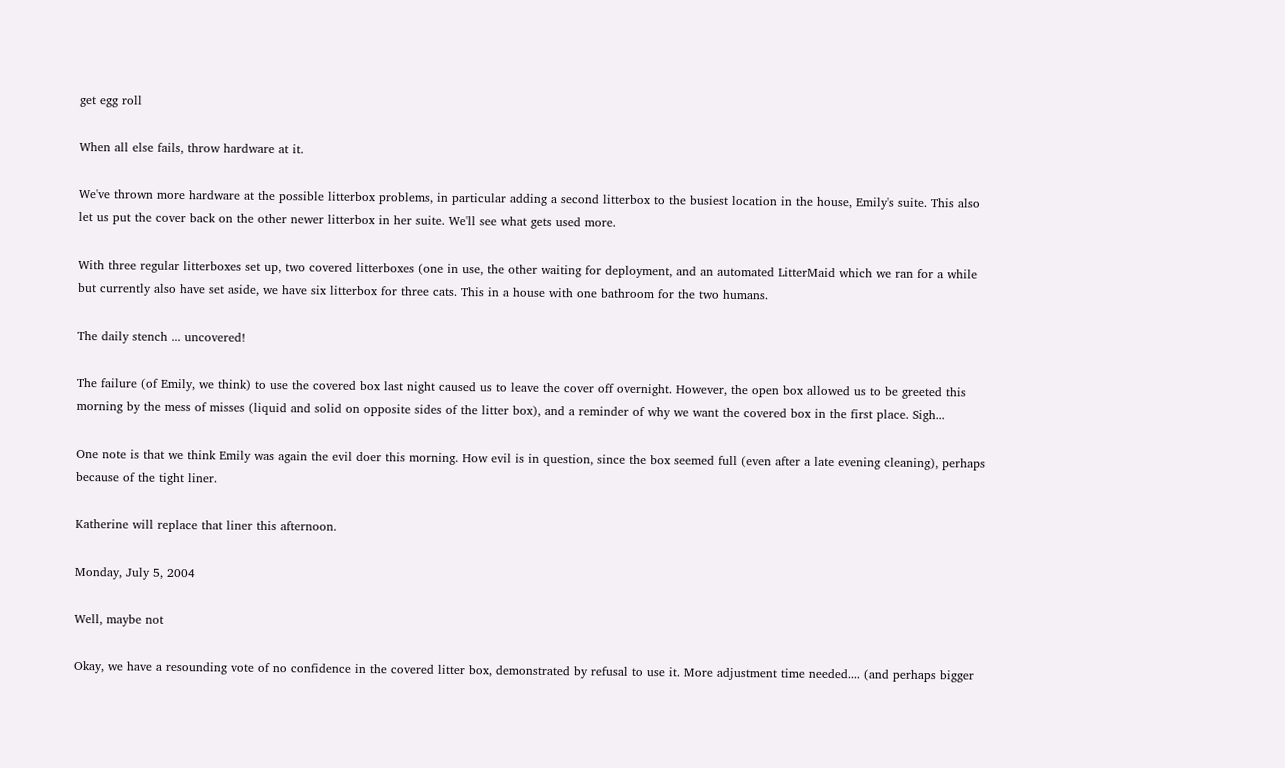get egg roll

When all else fails, throw hardware at it.

We've thrown more hardware at the possible litterbox problems, in particular adding a second litterbox to the busiest location in the house, Emily's suite. This also let us put the cover back on the other newer litterbox in her suite. We'll see what gets used more.

With three regular litterboxes set up, two covered litterboxes (one in use, the other waiting for deployment, and an automated LitterMaid which we ran for a while but currently also have set aside, we have six litterbox for three cats. This in a house with one bathroom for the two humans.

The daily stench ... uncovered!

The failure (of Emily, we think) to use the covered box last night caused us to leave the cover off overnight. However, the open box allowed us to be greeted this morning by the mess of misses (liquid and solid on opposite sides of the litter box), and a reminder of why we want the covered box in the first place. Sigh...

One note is that we think Emily was again the evil doer this morning. How evil is in question, since the box seemed full (even after a late evening cleaning), perhaps because of the tight liner.

Katherine will replace that liner this afternoon.

Monday, July 5, 2004

Well, maybe not

Okay, we have a resounding vote of no confidence in the covered litter box, demonstrated by refusal to use it. More adjustment time needed.... (and perhaps bigger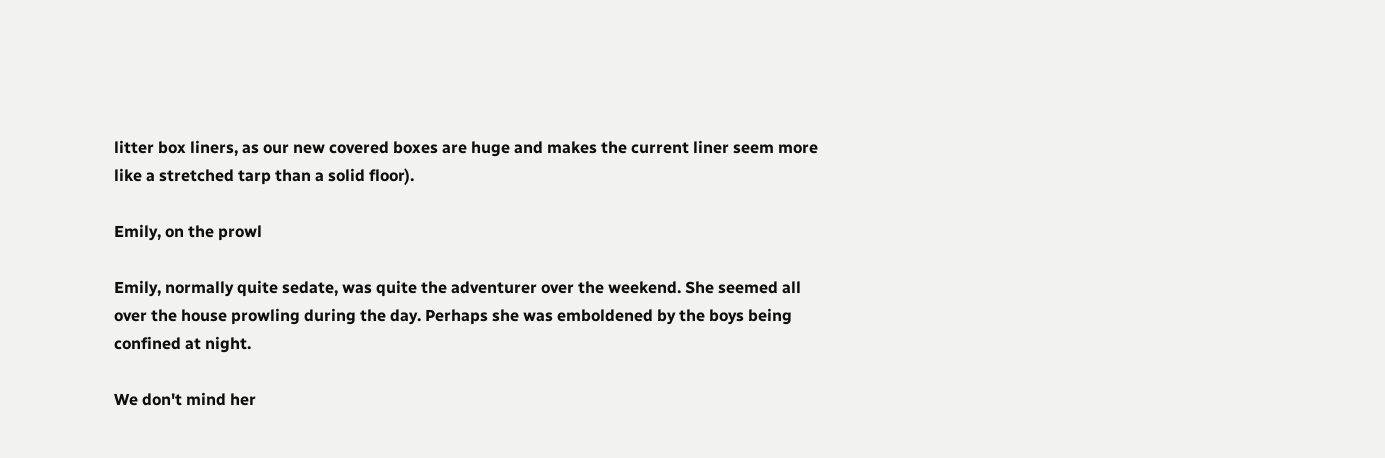litter box liners, as our new covered boxes are huge and makes the current liner seem more like a stretched tarp than a solid floor).

Emily, on the prowl

Emily, normally quite sedate, was quite the adventurer over the weekend. She seemed all over the house prowling during the day. Perhaps she was emboldened by the boys being confined at night.

We don't mind her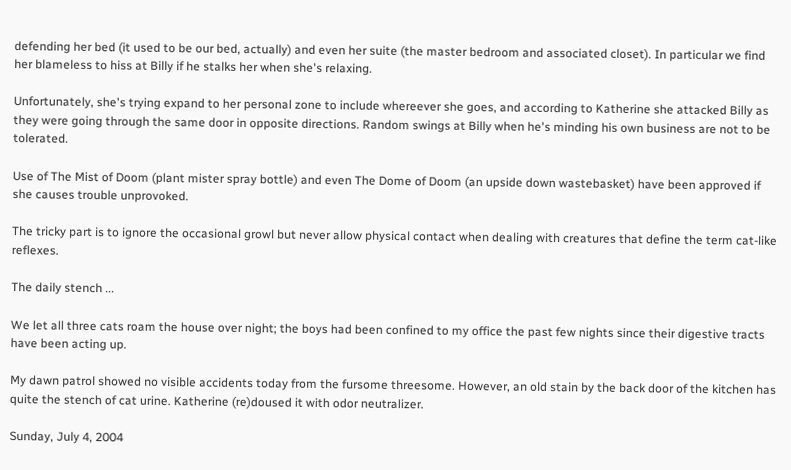defending her bed (it used to be our bed, actually) and even her suite (the master bedroom and associated closet). In particular we find her blameless to hiss at Billy if he stalks her when she's relaxing.

Unfortunately, she's trying expand to her personal zone to include whereever she goes, and according to Katherine she attacked Billy as they were going through the same door in opposite directions. Random swings at Billy when he's minding his own business are not to be tolerated.

Use of The Mist of Doom (plant mister spray bottle) and even The Dome of Doom (an upside down wastebasket) have been approved if she causes trouble unprovoked.

The tricky part is to ignore the occasional growl but never allow physical contact when dealing with creatures that define the term cat-like reflexes.

The daily stench ...

We let all three cats roam the house over night; the boys had been confined to my office the past few nights since their digestive tracts have been acting up.

My dawn patrol showed no visible accidents today from the fursome threesome. However, an old stain by the back door of the kitchen has quite the stench of cat urine. Katherine (re)doused it with odor neutralizer.

Sunday, July 4, 2004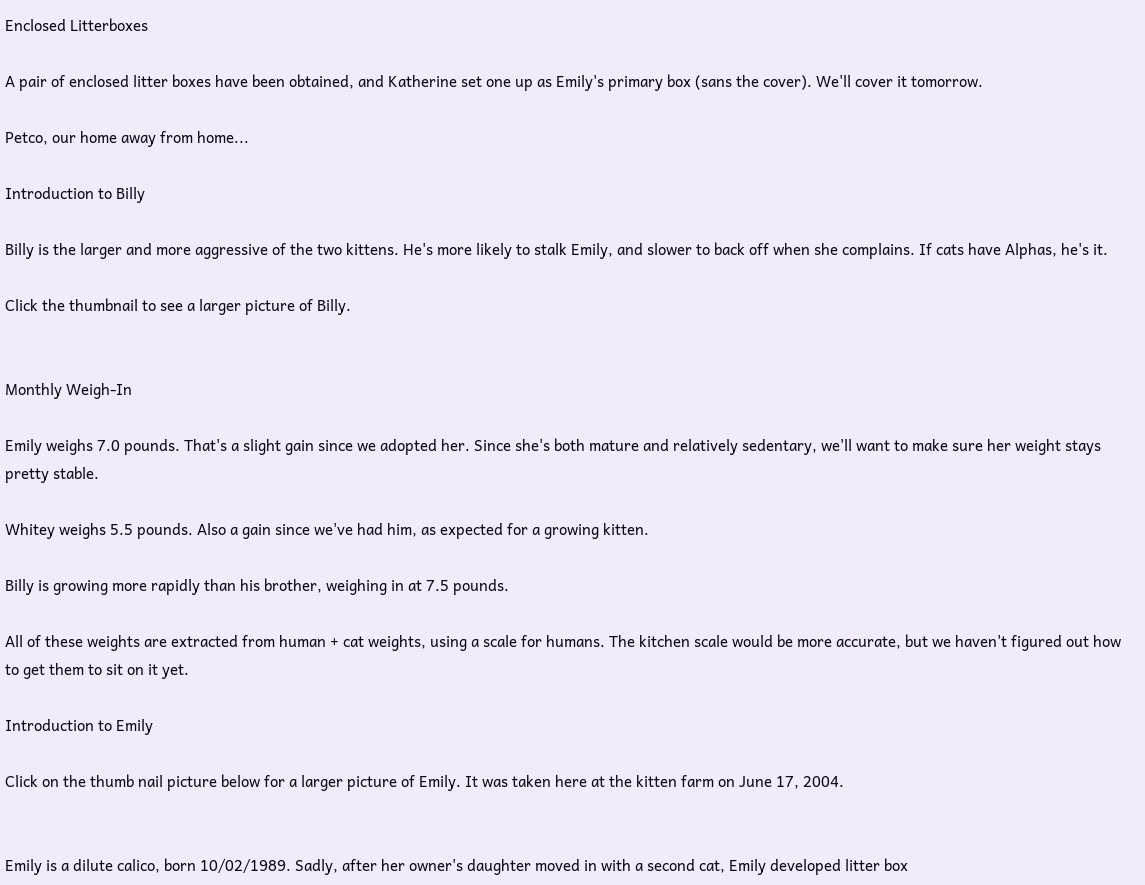Enclosed Litterboxes

A pair of enclosed litter boxes have been obtained, and Katherine set one up as Emily's primary box (sans the cover). We'll cover it tomorrow.

Petco, our home away from home...

Introduction to Billy

Billy is the larger and more aggressive of the two kittens. He's more likely to stalk Emily, and slower to back off when she complains. If cats have Alphas, he's it.

Click the thumbnail to see a larger picture of Billy.


Monthly Weigh-In

Emily weighs 7.0 pounds. That's a slight gain since we adopted her. Since she's both mature and relatively sedentary, we'll want to make sure her weight stays pretty stable.

Whitey weighs 5.5 pounds. Also a gain since we've had him, as expected for a growing kitten.

Billy is growing more rapidly than his brother, weighing in at 7.5 pounds.

All of these weights are extracted from human + cat weights, using a scale for humans. The kitchen scale would be more accurate, but we haven't figured out how to get them to sit on it yet.

Introduction to Emily

Click on the thumb nail picture below for a larger picture of Emily. It was taken here at the kitten farm on June 17, 2004.


Emily is a dilute calico, born 10/02/1989. Sadly, after her owner's daughter moved in with a second cat, Emily developed litter box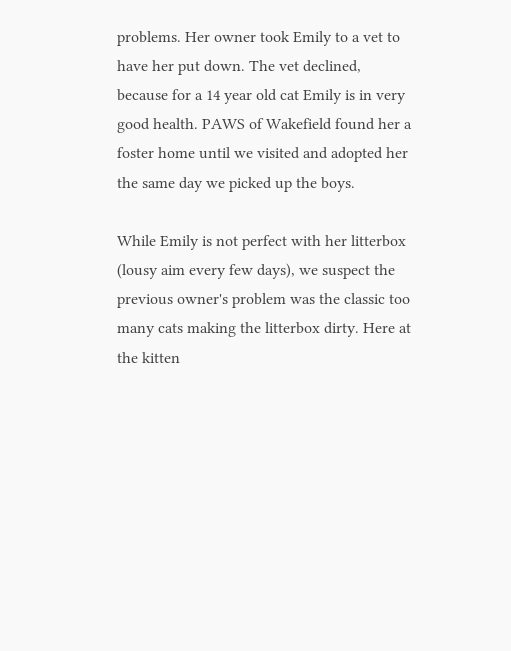problems. Her owner took Emily to a vet to have her put down. The vet declined, because for a 14 year old cat Emily is in very good health. PAWS of Wakefield found her a foster home until we visited and adopted her the same day we picked up the boys.

While Emily is not perfect with her litterbox (lousy aim every few days), we suspect the previous owner's problem was the classic too many cats making the litterbox dirty. Here at the kitten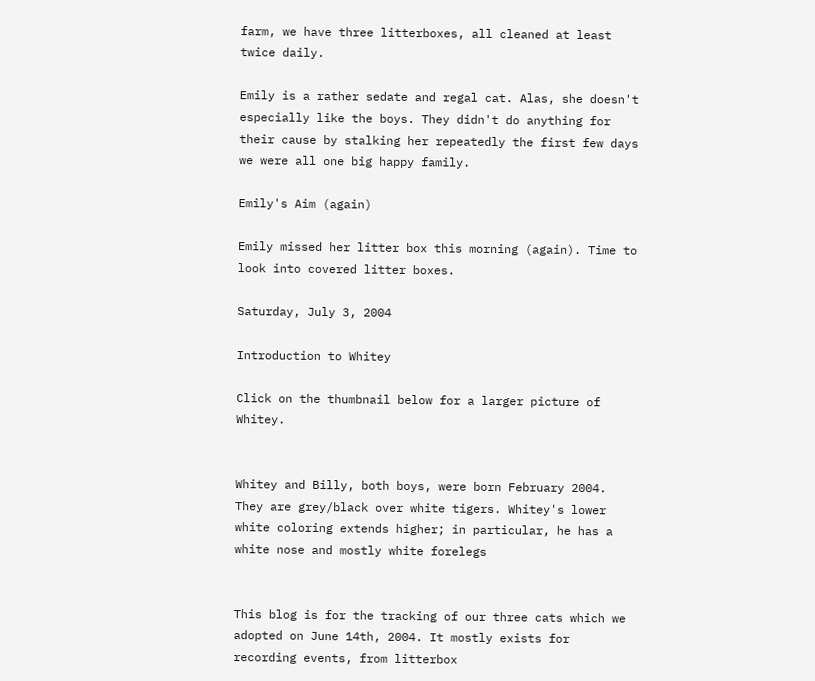farm, we have three litterboxes, all cleaned at least twice daily.

Emily is a rather sedate and regal cat. Alas, she doesn't especially like the boys. They didn't do anything for their cause by stalking her repeatedly the first few days we were all one big happy family.

Emily's Aim (again)

Emily missed her litter box this morning (again). Time to look into covered litter boxes.

Saturday, July 3, 2004

Introduction to Whitey

Click on the thumbnail below for a larger picture of Whitey.


Whitey and Billy, both boys, were born February 2004. They are grey/black over white tigers. Whitey's lower white coloring extends higher; in particular, he has a white nose and mostly white forelegs


This blog is for the tracking of our three cats which we adopted on June 14th, 2004. It mostly exists for recording events, from litterbox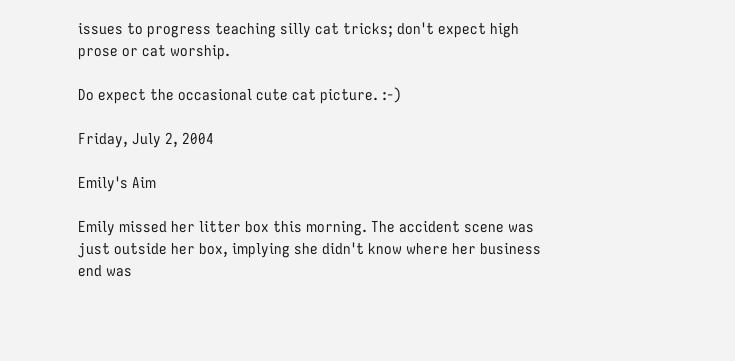issues to progress teaching silly cat tricks; don't expect high prose or cat worship.

Do expect the occasional cute cat picture. :-)

Friday, July 2, 2004

Emily's Aim

Emily missed her litter box this morning. The accident scene was just outside her box, implying she didn't know where her business end was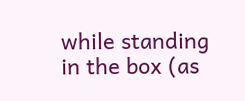while standing in the box (as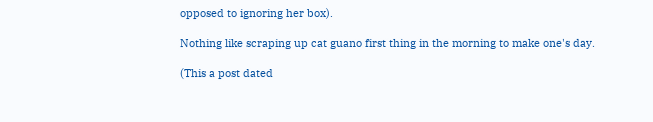opposed to ignoring her box).

Nothing like scraping up cat guano first thing in the morning to make one's day.

(This a post dated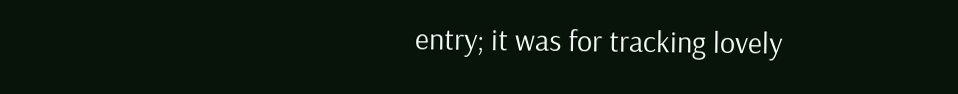entry; it was for tracking lovely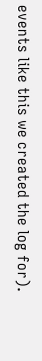events like this we created the log for).